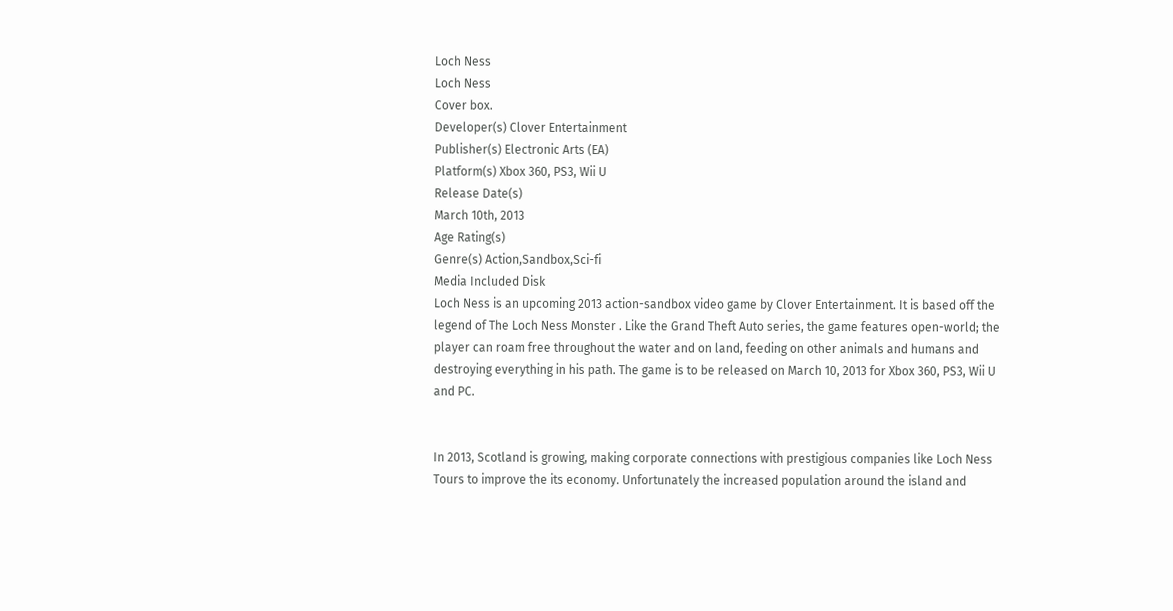Loch Ness
Loch Ness
Cover box.
Developer(s) Clover Entertainment
Publisher(s) Electronic Arts (EA)
Platform(s) Xbox 360, PS3, Wii U
Release Date(s)
March 10th, 2013
Age Rating(s)
Genre(s) Action,Sandbox,Sci-fi
Media Included Disk
Loch Ness is an upcoming 2013 action-sandbox video game by Clover Entertainment. It is based off the legend of The Loch Ness Monster . Like the Grand Theft Auto series, the game features open-world; the player can roam free throughout the water and on land, feeding on other animals and humans and destroying everything in his path. The game is to be released on March 10, 2013 for Xbox 360, PS3, Wii U and PC.


In 2013, Scotland is growing, making corporate connections with prestigious companies like Loch Ness Tours to improve the its economy. Unfortunately the increased population around the island and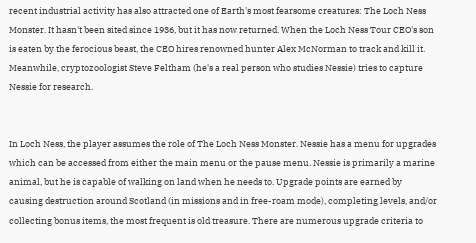recent industrial activity has also attracted one of Earth's most fearsome creatures: The Loch Ness Monster. It hasn't been sited since 1936, but it has now returned. When the Loch Ness Tour CEO's son is eaten by the ferocious beast, the CEO hires renowned hunter Alex McNorman to track and kill it. Meanwhile, cryptozoologist Steve Feltham (he's a real person who studies Nessie) tries to capture Nessie for research.


In Loch Ness, the player assumes the role of The Loch Ness Monster. Nessie has a menu for upgrades which can be accessed from either the main menu or the pause menu. Nessie is primarily a marine animal, but he is capable of walking on land when he needs to. Upgrade points are earned by causing destruction around Scotland (in missions and in free-roam mode), completing levels, and/or collecting bonus items, the most frequent is old treasure. There are numerous upgrade criteria to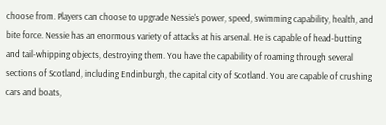choose from. Players can choose to upgrade Nessie's power, speed, swimming capability, health, and bite force. Nessie has an enormous variety of attacks at his arsenal. He is capable of head-butting and tail-whipping objects, destroying them. You have the capability of roaming through several sections of Scotland, including Endinburgh, the capital city of Scotland. You are capable of crushing cars and boats,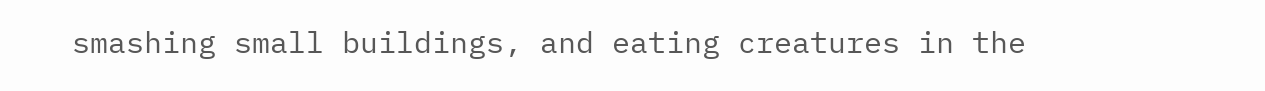smashing small buildings, and eating creatures in the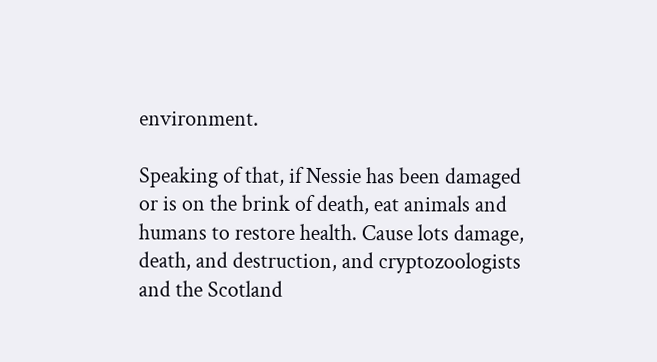environment.

Speaking of that, if Nessie has been damaged or is on the brink of death, eat animals and humans to restore health. Cause lots damage, death, and destruction, and cryptozoologists and the Scotland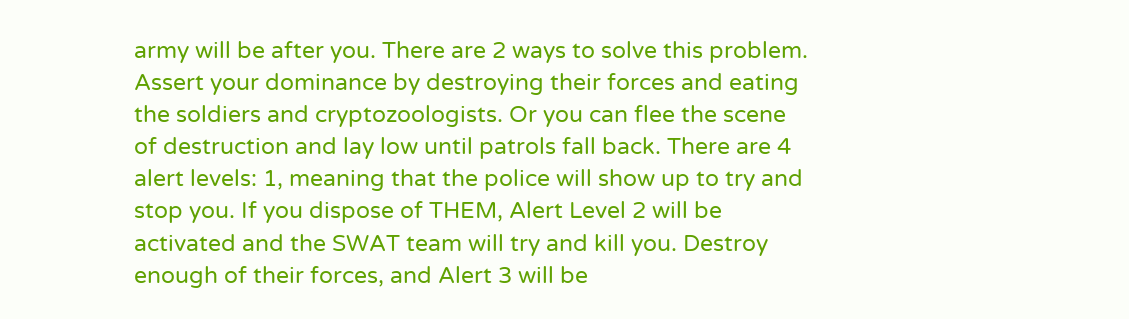army will be after you. There are 2 ways to solve this problem. Assert your dominance by destroying their forces and eating the soldiers and cryptozoologists. Or you can flee the scene of destruction and lay low until patrols fall back. There are 4 alert levels: 1, meaning that the police will show up to try and stop you. If you dispose of THEM, Alert Level 2 will be activated and the SWAT team will try and kill you. Destroy enough of their forces, and Alert 3 will be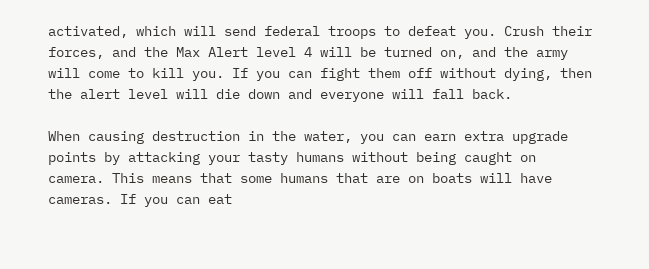activated, which will send federal troops to defeat you. Crush their forces, and the Max Alert level 4 will be turned on, and the army will come to kill you. If you can fight them off without dying, then the alert level will die down and everyone will fall back.

When causing destruction in the water, you can earn extra upgrade points by attacking your tasty humans without being caught on camera. This means that some humans that are on boats will have cameras. If you can eat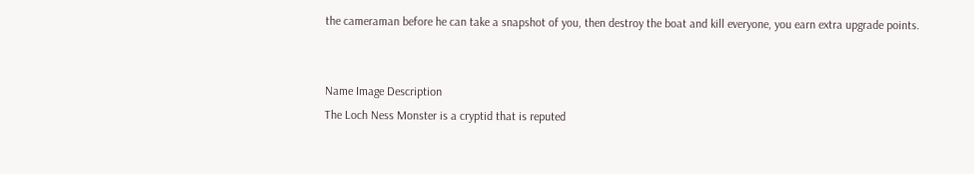the cameraman before he can take a snapshot of you, then destroy the boat and kill everyone, you earn extra upgrade points.


Name Image Description
The Loch Ness Monster is a cryptid that is reputed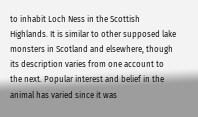to inhabit Loch Ness in the Scottish Highlands. It is similar to other supposed lake monsters in Scotland and elsewhere, though its description varies from one account to the next. Popular interest and belief in the animal has varied since it was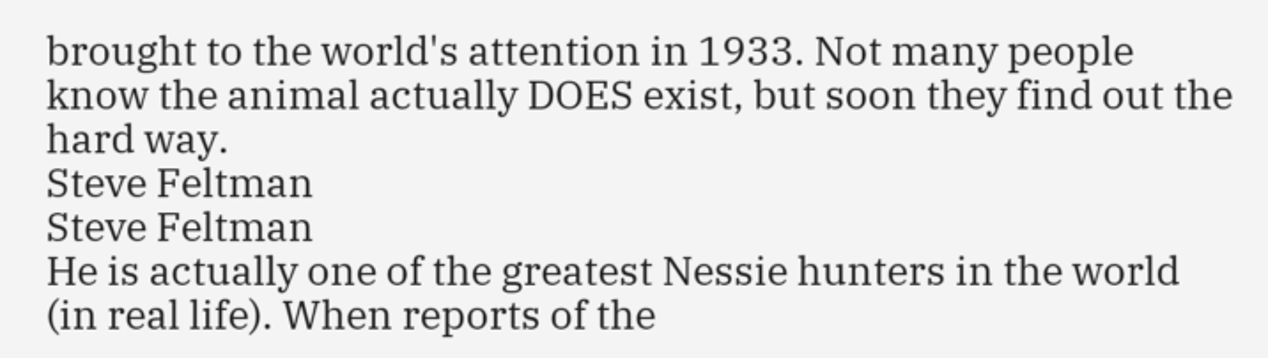brought to the world's attention in 1933. Not many people know the animal actually DOES exist, but soon they find out the hard way.
Steve Feltman
Steve Feltman
He is actually one of the greatest Nessie hunters in the world (in real life). When reports of the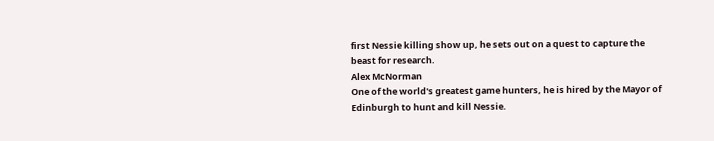first Nessie killing show up, he sets out on a quest to capture the beast for research.
Alex McNorman
One of the world's greatest game hunters, he is hired by the Mayor of Edinburgh to hunt and kill Nessie.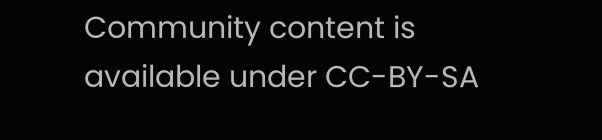Community content is available under CC-BY-SA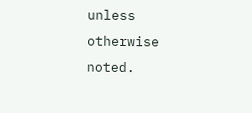unless otherwise noted.